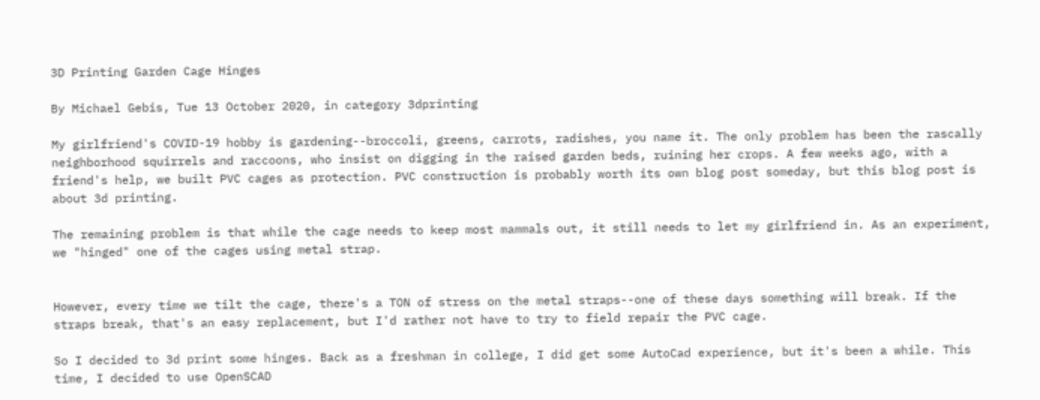3D Printing Garden Cage Hinges

By Michael Gebis, Tue 13 October 2020, in category 3dprinting

My girlfriend's COVID-19 hobby is gardening--broccoli, greens, carrots, radishes, you name it. The only problem has been the rascally neighborhood squirrels and raccoons, who insist on digging in the raised garden beds, ruining her crops. A few weeks ago, with a friend's help, we built PVC cages as protection. PVC construction is probably worth its own blog post someday, but this blog post is about 3d printing.

The remaining problem is that while the cage needs to keep most mammals out, it still needs to let my girlfriend in. As an experiment, we "hinged" one of the cages using metal strap.


However, every time we tilt the cage, there's a TON of stress on the metal straps--one of these days something will break. If the straps break, that's an easy replacement, but I'd rather not have to try to field repair the PVC cage.

So I decided to 3d print some hinges. Back as a freshman in college, I did get some AutoCad experience, but it's been a while. This time, I decided to use OpenSCAD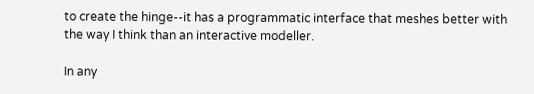to create the hinge--it has a programmatic interface that meshes better with the way I think than an interactive modeller.

In any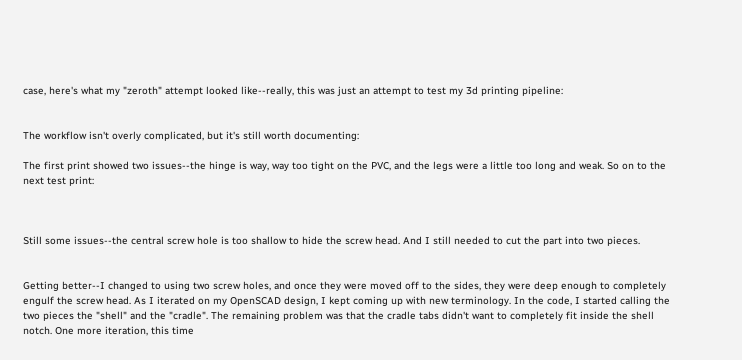case, here's what my "zeroth" attempt looked like--really, this was just an attempt to test my 3d printing pipeline:


The workflow isn't overly complicated, but it's still worth documenting:

The first print showed two issues--the hinge is way, way too tight on the PVC, and the legs were a little too long and weak. So on to the next test print:



Still some issues--the central screw hole is too shallow to hide the screw head. And I still needed to cut the part into two pieces.


Getting better--I changed to using two screw holes, and once they were moved off to the sides, they were deep enough to completely engulf the screw head. As I iterated on my OpenSCAD design, I kept coming up with new terminology. In the code, I started calling the two pieces the "shell" and the "cradle". The remaining problem was that the cradle tabs didn't want to completely fit inside the shell notch. One more iteration, this time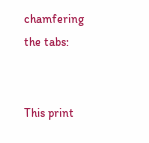chamfering the tabs:


This print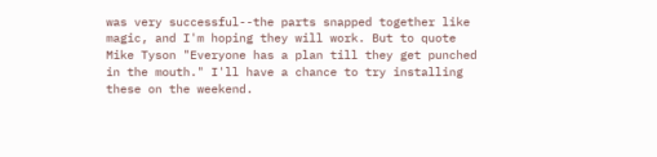was very successful--the parts snapped together like magic, and I'm hoping they will work. But to quote Mike Tyson "Everyone has a plan till they get punched in the mouth." I'll have a chance to try installing these on the weekend.